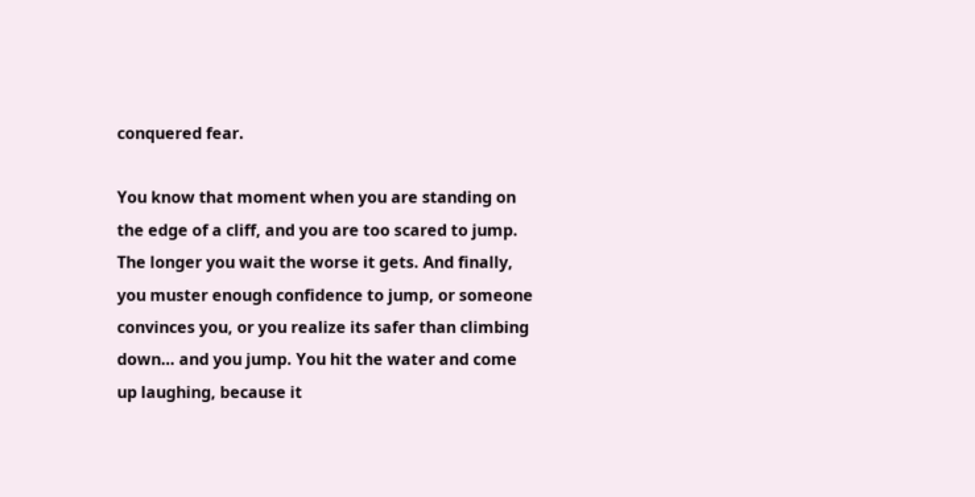conquered fear.

You know that moment when you are standing on the edge of a cliff, and you are too scared to jump. The longer you wait the worse it gets. And finally, you muster enough confidence to jump, or someone convinces you, or you realize its safer than climbing down… and you jump. You hit the water and come up laughing, because it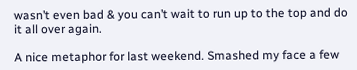wasn’t even bad & you can’t wait to run up to the top and do it all over again.

A nice metaphor for last weekend. Smashed my face a few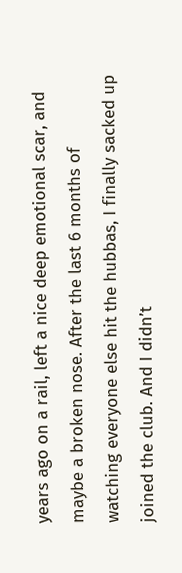years ago on a rail, left a nice deep emotional scar, and maybe a broken nose. After the last 6 months of watching everyone else hit the hubbas, I finally sacked up joined the club. And I didn’t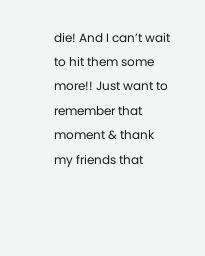die! And I can’t wait to hit them some more!! Just want to remember that moment & thank my friends that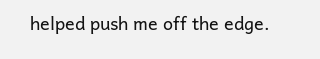helped push me off the edge.